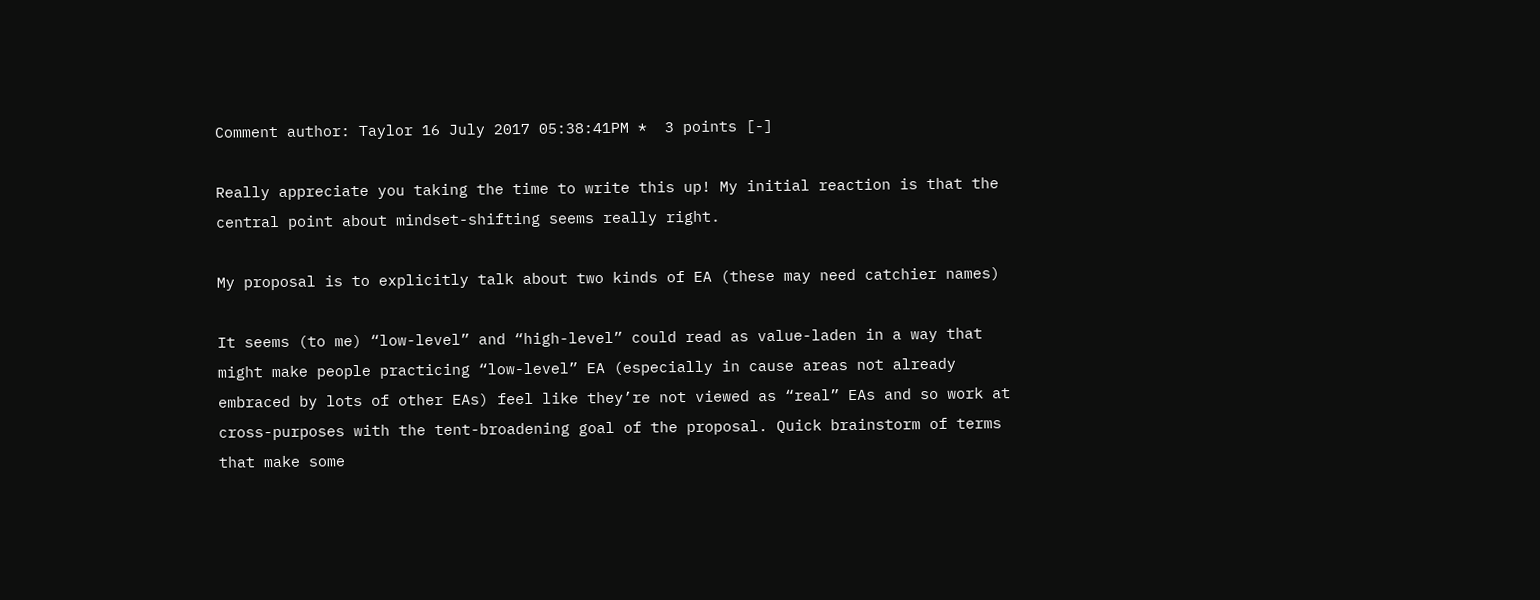Comment author: Taylor 16 July 2017 05:38:41PM *  3 points [-]

Really appreciate you taking the time to write this up! My initial reaction is that the central point about mindset-shifting seems really right.

My proposal is to explicitly talk about two kinds of EA (these may need catchier names)

It seems (to me) “low-level” and “high-level” could read as value-laden in a way that might make people practicing “low-level” EA (especially in cause areas not already embraced by lots of other EAs) feel like they’re not viewed as “real” EAs and so work at cross-purposes with the tent-broadening goal of the proposal. Quick brainstorm of terms that make some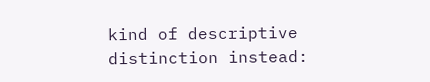kind of descriptive distinction instead: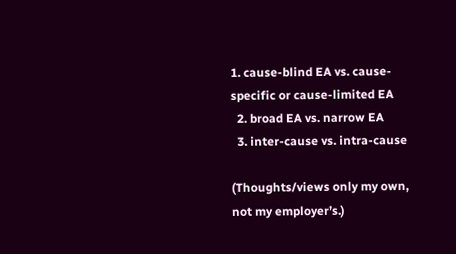1. cause-blind EA vs. cause-specific or cause-limited EA
  2. broad EA vs. narrow EA
  3. inter-cause vs. intra-cause

(Thoughts/views only my own, not my employer’s.)